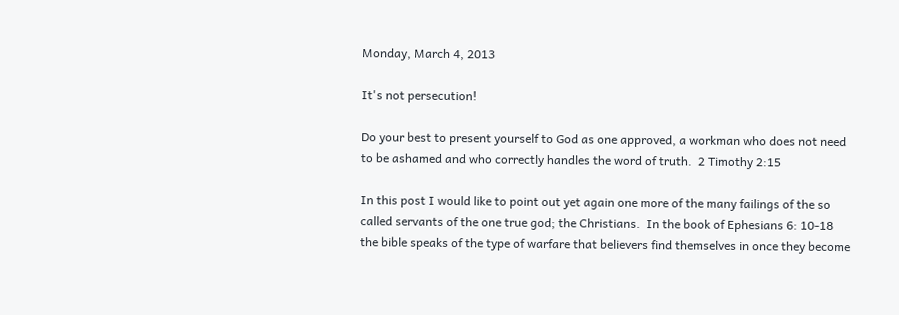Monday, March 4, 2013

It's not persecution!

Do your best to present yourself to God as one approved, a workman who does not need to be ashamed and who correctly handles the word of truth.  2 Timothy 2:15

In this post I would like to point out yet again one more of the many failings of the so called servants of the one true god; the Christians.  In the book of Ephesians 6: 10-18 the bible speaks of the type of warfare that believers find themselves in once they become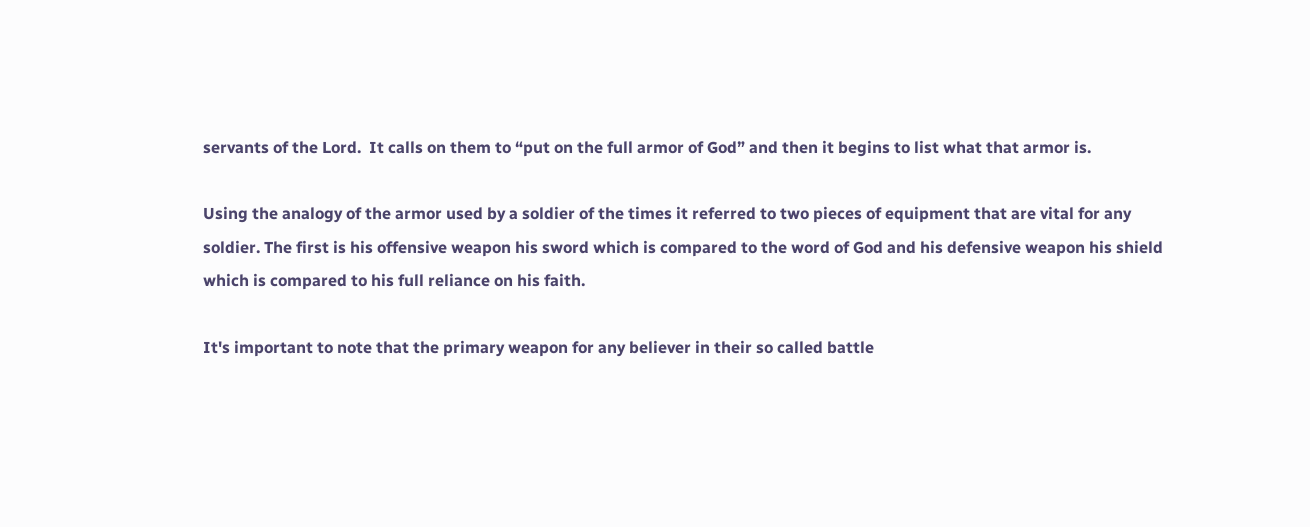servants of the Lord.  It calls on them to “put on the full armor of God” and then it begins to list what that armor is.

Using the analogy of the armor used by a soldier of the times it referred to two pieces of equipment that are vital for any soldier. The first is his offensive weapon his sword which is compared to the word of God and his defensive weapon his shield which is compared to his full reliance on his faith.

It's important to note that the primary weapon for any believer in their so called battle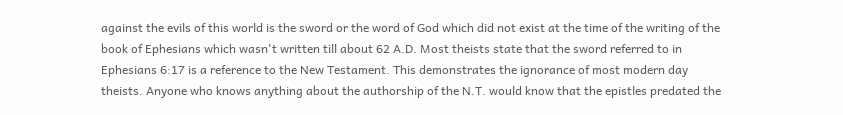against the evils of this world is the sword or the word of God which did not exist at the time of the writing of the book of Ephesians which wasn't written till about 62 A.D. Most theists state that the sword referred to in Ephesians 6:17 is a reference to the New Testament. This demonstrates the ignorance of most modern day theists. Anyone who knows anything about the authorship of the N.T. would know that the epistles predated the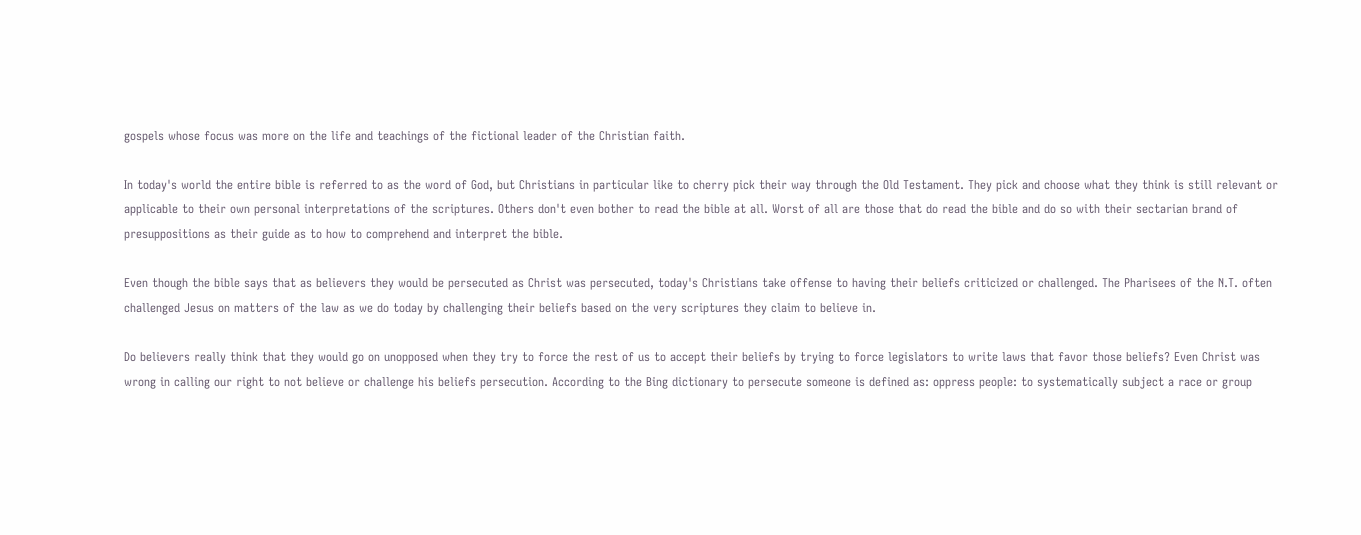gospels whose focus was more on the life and teachings of the fictional leader of the Christian faith.

In today's world the entire bible is referred to as the word of God, but Christians in particular like to cherry pick their way through the Old Testament. They pick and choose what they think is still relevant or applicable to their own personal interpretations of the scriptures. Others don't even bother to read the bible at all. Worst of all are those that do read the bible and do so with their sectarian brand of presuppositions as their guide as to how to comprehend and interpret the bible.

Even though the bible says that as believers they would be persecuted as Christ was persecuted, today's Christians take offense to having their beliefs criticized or challenged. The Pharisees of the N.T. often challenged Jesus on matters of the law as we do today by challenging their beliefs based on the very scriptures they claim to believe in.

Do believers really think that they would go on unopposed when they try to force the rest of us to accept their beliefs by trying to force legislators to write laws that favor those beliefs? Even Christ was wrong in calling our right to not believe or challenge his beliefs persecution. According to the Bing dictionary to persecute someone is defined as: oppress people: to systematically subject a race or group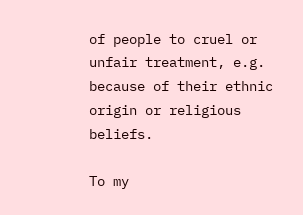of people to cruel or unfair treatment, e.g. because of their ethnic origin or religious beliefs.

To my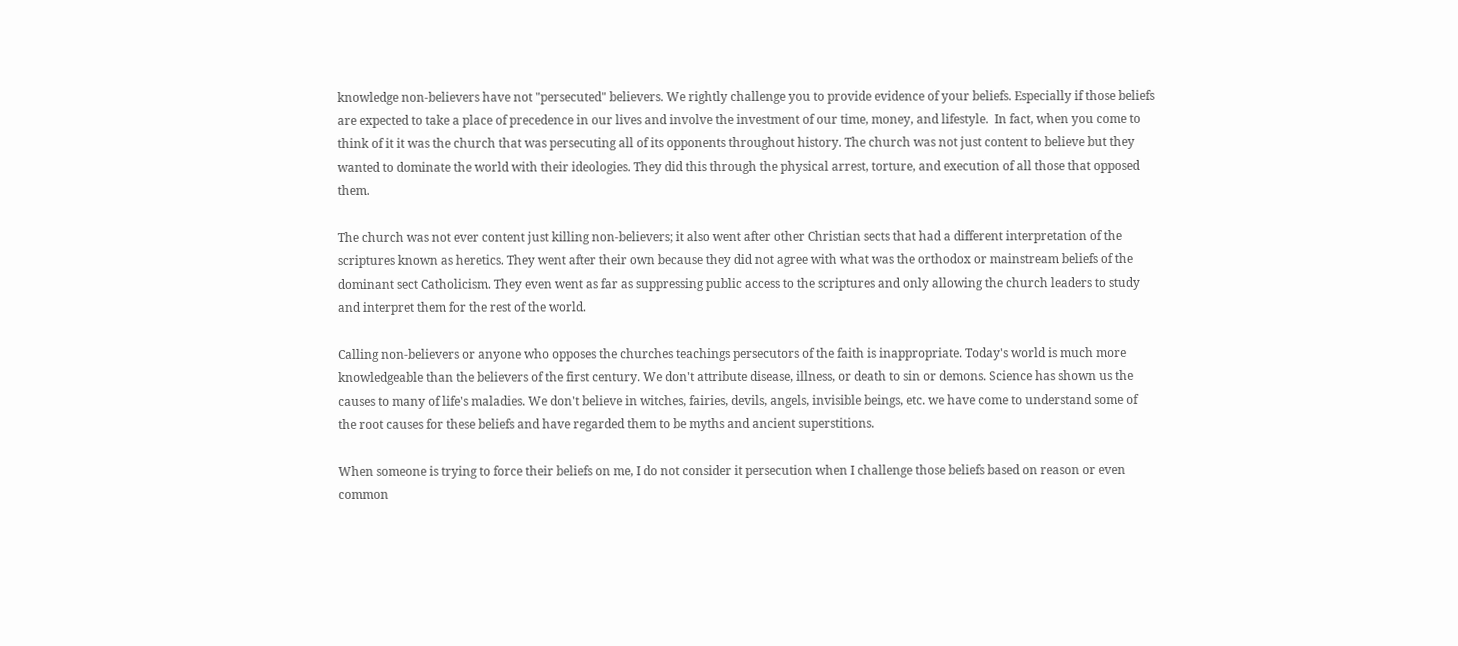knowledge non-believers have not "persecuted" believers. We rightly challenge you to provide evidence of your beliefs. Especially if those beliefs are expected to take a place of precedence in our lives and involve the investment of our time, money, and lifestyle.  In fact, when you come to think of it it was the church that was persecuting all of its opponents throughout history. The church was not just content to believe but they wanted to dominate the world with their ideologies. They did this through the physical arrest, torture, and execution of all those that opposed them.

The church was not ever content just killing non-believers; it also went after other Christian sects that had a different interpretation of the scriptures known as heretics. They went after their own because they did not agree with what was the orthodox or mainstream beliefs of the dominant sect Catholicism. They even went as far as suppressing public access to the scriptures and only allowing the church leaders to study and interpret them for the rest of the world.

Calling non-believers or anyone who opposes the churches teachings persecutors of the faith is inappropriate. Today's world is much more knowledgeable than the believers of the first century. We don't attribute disease, illness, or death to sin or demons. Science has shown us the causes to many of life's maladies. We don't believe in witches, fairies, devils, angels, invisible beings, etc. we have come to understand some of the root causes for these beliefs and have regarded them to be myths and ancient superstitions.

When someone is trying to force their beliefs on me, I do not consider it persecution when I challenge those beliefs based on reason or even common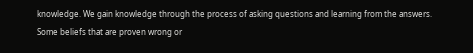knowledge. We gain knowledge through the process of asking questions and learning from the answers. Some beliefs that are proven wrong or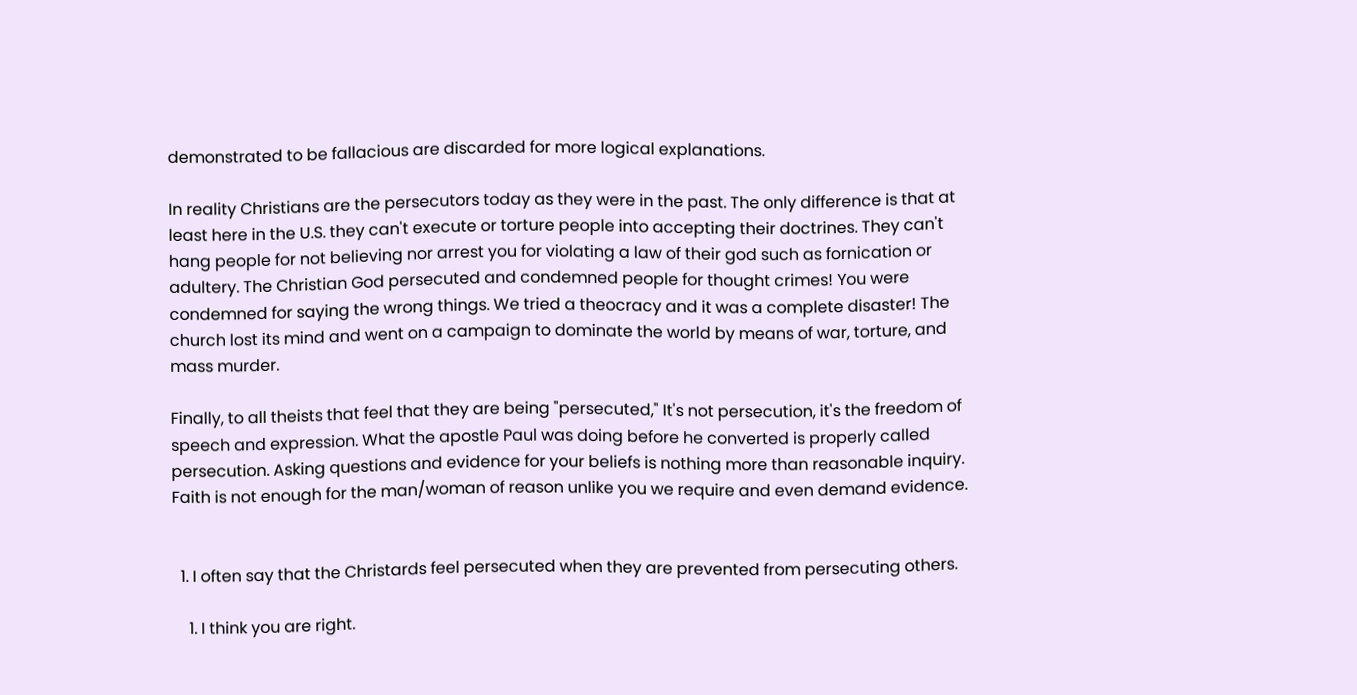demonstrated to be fallacious are discarded for more logical explanations.

In reality Christians are the persecutors today as they were in the past. The only difference is that at least here in the U.S. they can't execute or torture people into accepting their doctrines. They can't hang people for not believing nor arrest you for violating a law of their god such as fornication or adultery. The Christian God persecuted and condemned people for thought crimes! You were condemned for saying the wrong things. We tried a theocracy and it was a complete disaster! The church lost its mind and went on a campaign to dominate the world by means of war, torture, and mass murder.

Finally, to all theists that feel that they are being "persecuted," It's not persecution, it's the freedom of speech and expression. What the apostle Paul was doing before he converted is properly called persecution. Asking questions and evidence for your beliefs is nothing more than reasonable inquiry. Faith is not enough for the man/woman of reason unlike you we require and even demand evidence.


  1. I often say that the Christards feel persecuted when they are prevented from persecuting others.

    1. I think you are right.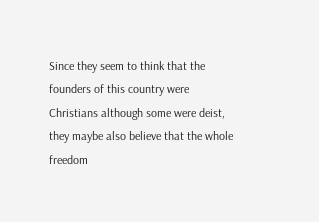Since they seem to think that the founders of this country were Christians although some were deist, they maybe also believe that the whole freedom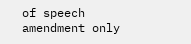of speech amendment only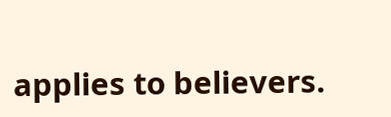applies to believers.